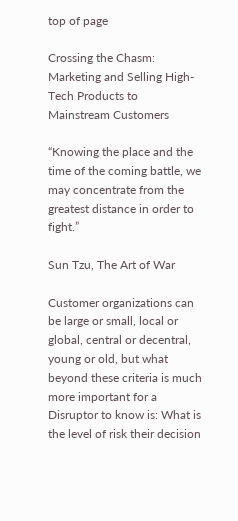top of page

Crossing the Chasm: Marketing and Selling High-Tech Products to Mainstream Customers

“Knowing the place and the time of the coming battle, we may concentrate from the greatest distance in order to fight.”

Sun Tzu, The Art of War

Customer organizations can be large or small, local or global, central or decentral, young or old, but what beyond these criteria is much more important for a Disruptor to know is: What is the level of risk their decision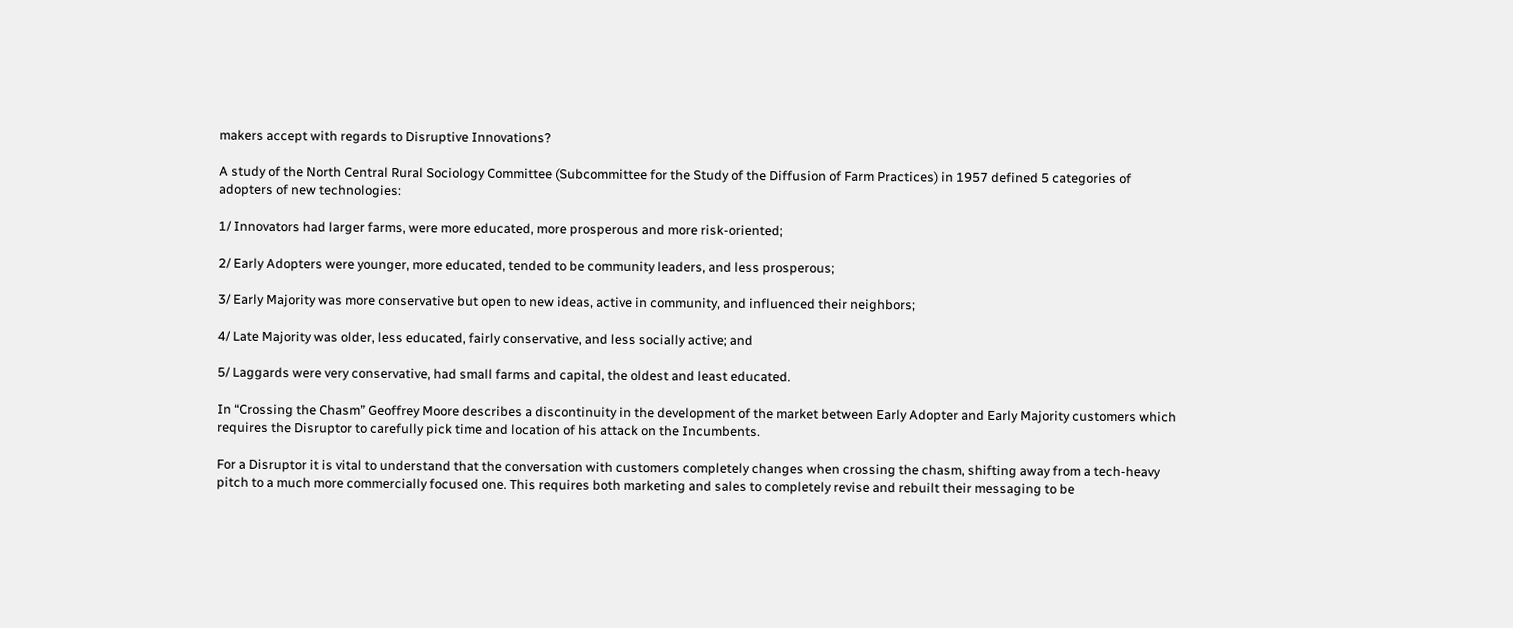makers accept with regards to Disruptive Innovations?

A study of the North Central Rural Sociology Committee (Subcommittee for the Study of the Diffusion of Farm Practices) in 1957 defined 5 categories of adopters of new technologies:

1/ Innovators had larger farms, were more educated, more prosperous and more risk-oriented;

2/ Early Adopters were younger, more educated, tended to be community leaders, and less prosperous;

3/ Early Majority was more conservative but open to new ideas, active in community, and influenced their neighbors;

4/ Late Majority was older, less educated, fairly conservative, and less socially active; and

5/ Laggards were very conservative, had small farms and capital, the oldest and least educated.

In “Crossing the Chasm” Geoffrey Moore describes a discontinuity in the development of the market between Early Adopter and Early Majority customers which requires the Disruptor to carefully pick time and location of his attack on the Incumbents.

For a Disruptor it is vital to understand that the conversation with customers completely changes when crossing the chasm, shifting away from a tech-heavy pitch to a much more commercially focused one. This requires both marketing and sales to completely revise and rebuilt their messaging to be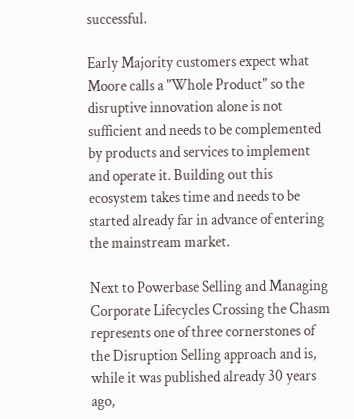successful.

Early Majority customers expect what Moore calls a "Whole Product" so the disruptive innovation alone is not sufficient and needs to be complemented by products and services to implement and operate it. Building out this ecosystem takes time and needs to be started already far in advance of entering the mainstream market.

Next to Powerbase Selling and Managing Corporate Lifecycles Crossing the Chasm represents one of three cornerstones of the Disruption Selling approach and is, while it was published already 30 years ago,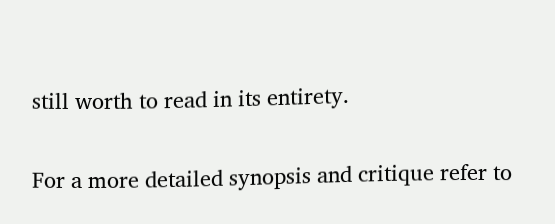still worth to read in its entirety.

For a more detailed synopsis and critique refer to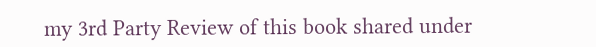my 3rd Party Review of this book shared under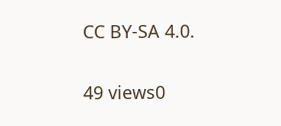CC BY-SA 4.0.

49 views0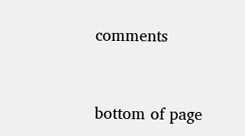comments


bottom of page